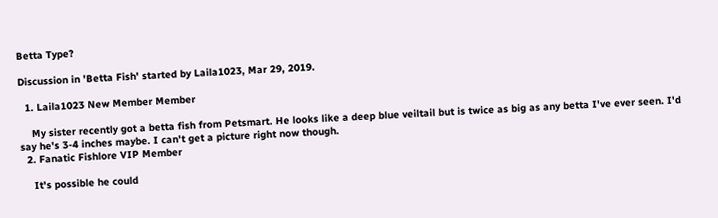Betta Type?

Discussion in 'Betta Fish' started by Laila1023, Mar 29, 2019.

  1. Laila1023 New Member Member

    My sister recently got a betta fish from Petsmart. He looks like a deep blue veiltail but is twice as big as any betta I've ever seen. I'd say he's 3-4 inches maybe. I can't get a picture right now though.
  2. Fanatic Fishlore VIP Member

    It's possible he could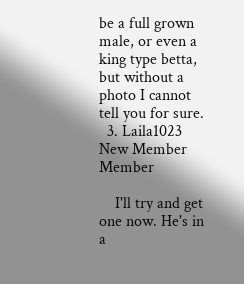be a full grown male, or even a king type betta, but without a photo I cannot tell you for sure.
  3. Laila1023 New Member Member

    I'll try and get one now. He's in a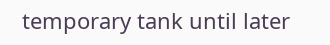temporary tank until later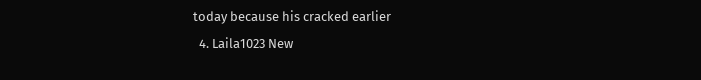today because his cracked earlier
  4. Laila1023 New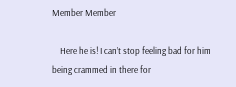Member Member

    Here he is! I can’t stop feeling bad for him being crammed in there for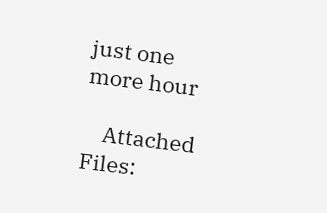just one more hour

    Attached Files: